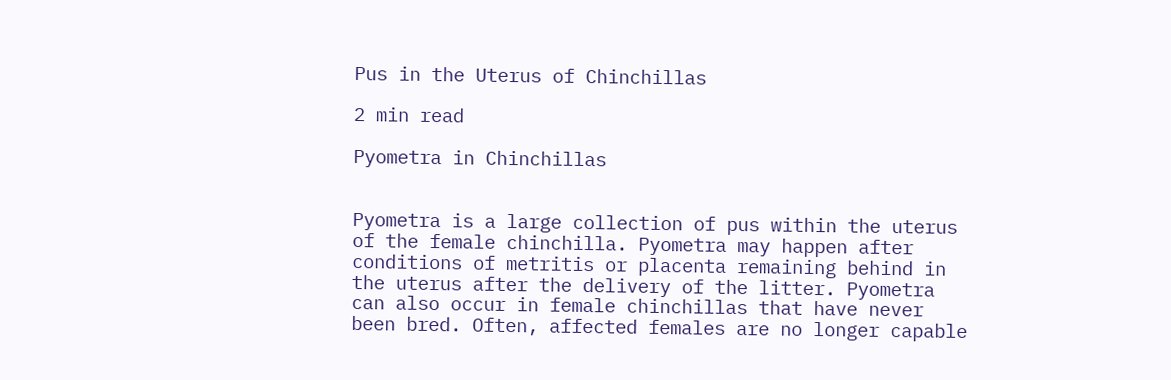Pus in the Uterus of Chinchillas

2 min read

Pyometra in Chinchillas


Pyometra is a large collection of pus within the uterus of the female chinchilla. Pyometra may happen after conditions of metritis or placenta remaining behind in the uterus after the delivery of the litter. Pyometra can also occur in female chinchillas that have never been bred. Often, affected females are no longer capable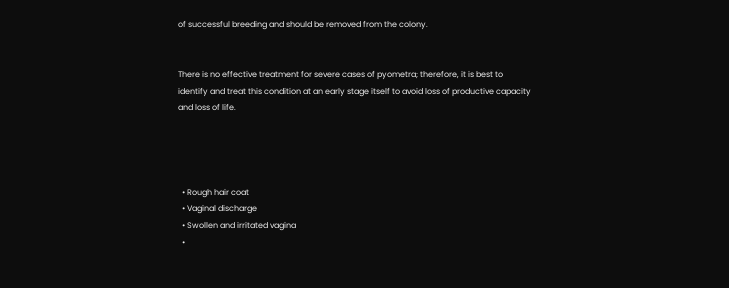of successful breeding and should be removed from the colony.


There is no effective treatment for severe cases of pyometra; therefore, it is best to identify and treat this condition at an early stage itself to avoid loss of productive capacity and loss of life.




  • Rough hair coat
  • Vaginal discharge
  • Swollen and irritated vagina
  •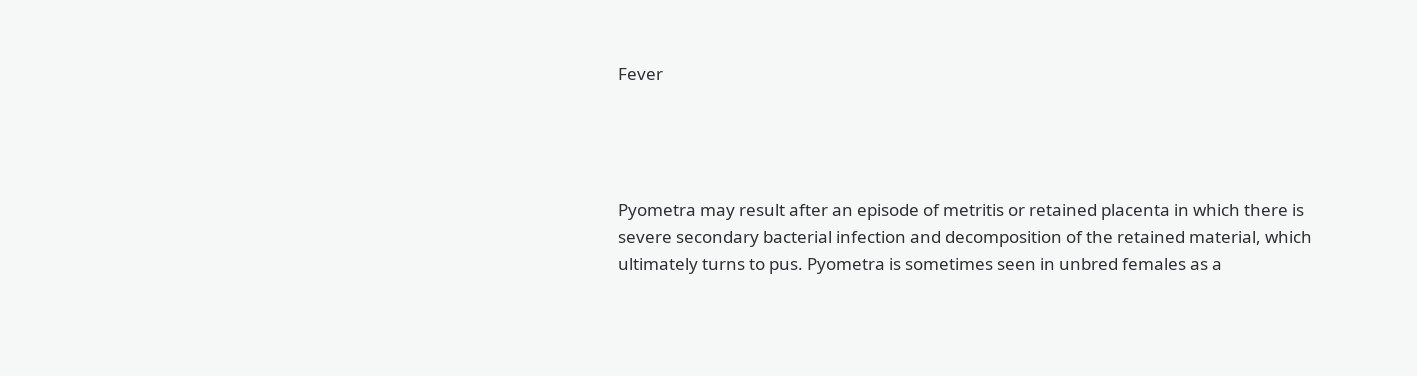Fever




Pyometra may result after an episode of metritis or retained placenta in which there is severe secondary bacterial infection and decomposition of the retained material, which ultimately turns to pus. Pyometra is sometimes seen in unbred females as a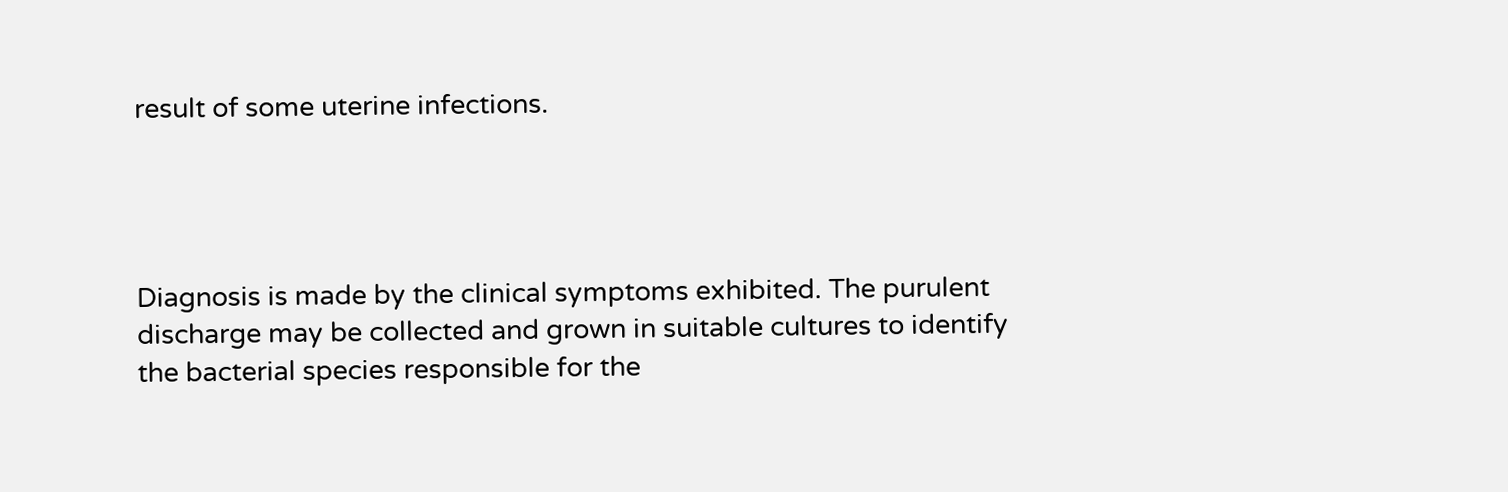result of some uterine infections.




Diagnosis is made by the clinical symptoms exhibited. The purulent discharge may be collected and grown in suitable cultures to identify the bacterial species responsible for the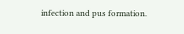infection and pus formation.